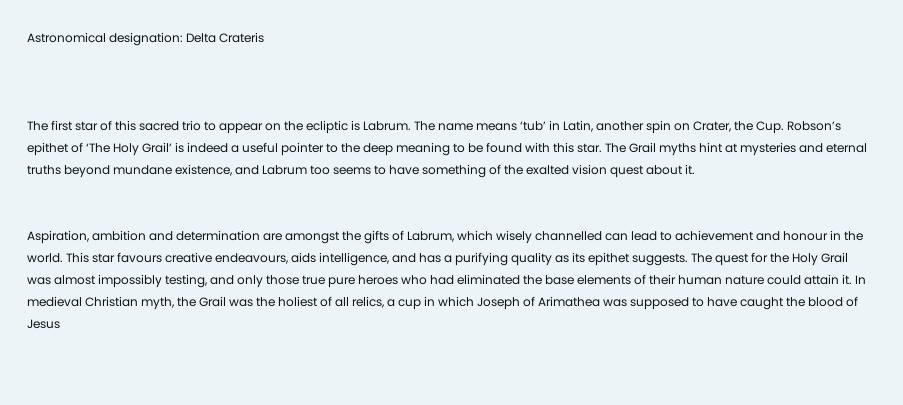Astronomical designation: Delta Crateris



The first star of this sacred trio to appear on the ecliptic is Labrum. The name means ‘tub’ in Latin, another spin on Crater, the Cup. Robson’s epithet of ‘The Holy Grail’ is indeed a useful pointer to the deep meaning to be found with this star. The Grail myths hint at mysteries and eternal truths beyond mundane existence, and Labrum too seems to have something of the exalted vision quest about it.


Aspiration, ambition and determination are amongst the gifts of Labrum, which wisely channelled can lead to achievement and honour in the world. This star favours creative endeavours, aids intelligence, and has a purifying quality as its epithet suggests. The quest for the Holy Grail was almost impossibly testing, and only those true pure heroes who had eliminated the base elements of their human nature could attain it. In medieval Christian myth, the Grail was the holiest of all relics, a cup in which Joseph of Arimathea was supposed to have caught the blood of Jesus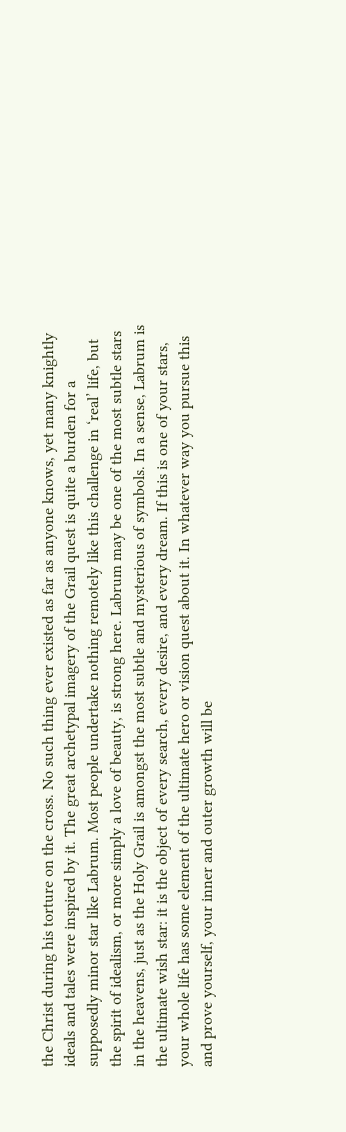the Christ during his torture on the cross. No such thing ever existed as far as anyone knows, yet many knightly ideals and tales were inspired by it. The great archetypal imagery of the Grail quest is quite a burden for a supposedly minor star like Labrum. Most people undertake nothing remotely like this challenge in ‘real’ life, but the spirit of idealism, or more simply a love of beauty, is strong here. Labrum may be one of the most subtle stars in the heavens, just as the Holy Grail is amongst the most subtle and mysterious of symbols. In a sense, Labrum is the ultimate wish star: it is the object of every search, every desire, and every dream. If this is one of your stars, your whole life has some element of the ultimate hero or vision quest about it. In whatever way you pursue this and prove yourself, your inner and outer growth will be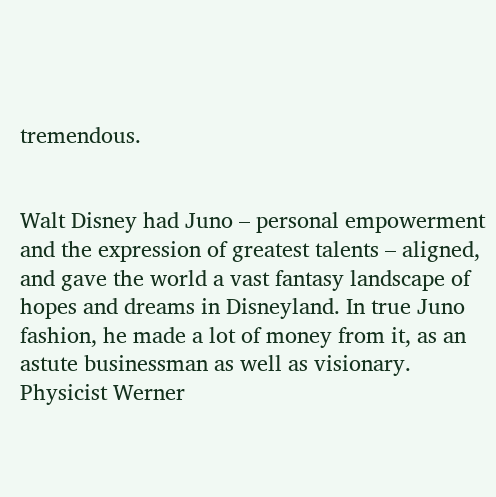tremendous.


Walt Disney had Juno – personal empowerment and the expression of greatest talents – aligned, and gave the world a vast fantasy landscape of hopes and dreams in Disneyland. In true Juno fashion, he made a lot of money from it, as an astute businessman as well as visionary. Physicist Werner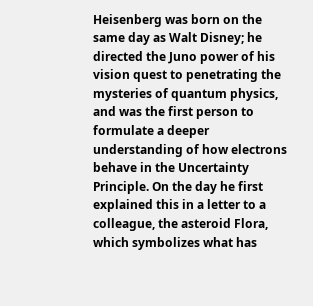Heisenberg was born on the same day as Walt Disney; he directed the Juno power of his vision quest to penetrating the mysteries of quantum physics, and was the first person to formulate a deeper understanding of how electrons behave in the Uncertainty Principle. On the day he first explained this in a letter to a colleague, the asteroid Flora, which symbolizes what has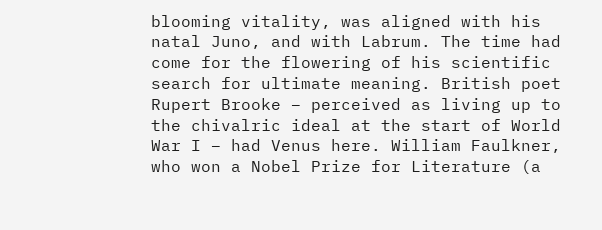blooming vitality, was aligned with his natal Juno, and with Labrum. The time had come for the flowering of his scientific search for ultimate meaning. British poet Rupert Brooke – perceived as living up to the chivalric ideal at the start of World War I – had Venus here. William Faulkner, who won a Nobel Prize for Literature (a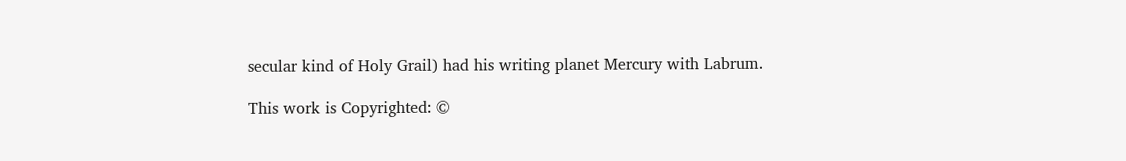secular kind of Holy Grail) had his writing planet Mercury with Labrum.

This work is Copyrighted: ©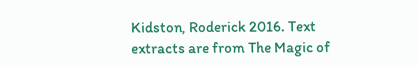Kidston, Roderick 2016. Text extracts are from The Magic of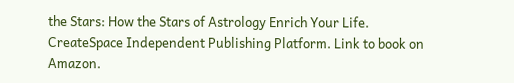the Stars: How the Stars of Astrology Enrich Your Life. CreateSpace Independent Publishing Platform. Link to book on Amazon.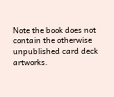Note the book does not contain the otherwise unpublished card deck artworks.